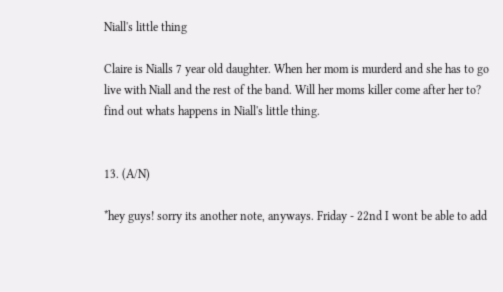Niall's little thing

Claire is Nialls 7 year old daughter. When her mom is murderd and she has to go live with Niall and the rest of the band. Will her moms killer come after her to? find out whats happens in Niall's little thing.


13. (A/N)

*hey guys! sorry its another note, anyways. Friday - 22nd I wont be able to add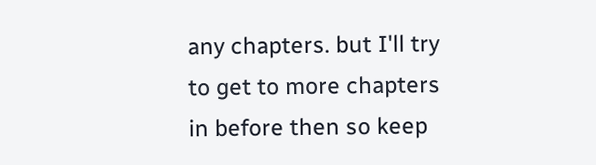any chapters. but I'll try to get to more chapters in before then so keep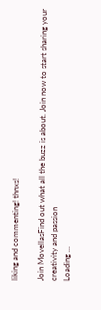liking and commenting! thnxs!

Join MovellasFind out what all the buzz is about. Join now to start sharing your creativity and passion
Loading ...